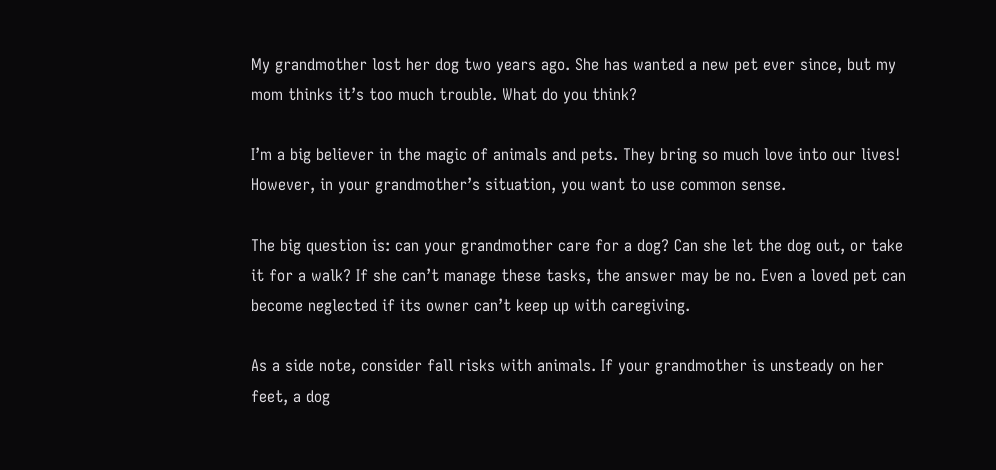My grandmother lost her dog two years ago. She has wanted a new pet ever since, but my mom thinks it’s too much trouble. What do you think?

I’m a big believer in the magic of animals and pets. They bring so much love into our lives! However, in your grandmother’s situation, you want to use common sense.

The big question is: can your grandmother care for a dog? Can she let the dog out, or take it for a walk? If she can’t manage these tasks, the answer may be no. Even a loved pet can become neglected if its owner can’t keep up with caregiving.

As a side note, consider fall risks with animals. If your grandmother is unsteady on her feet, a dog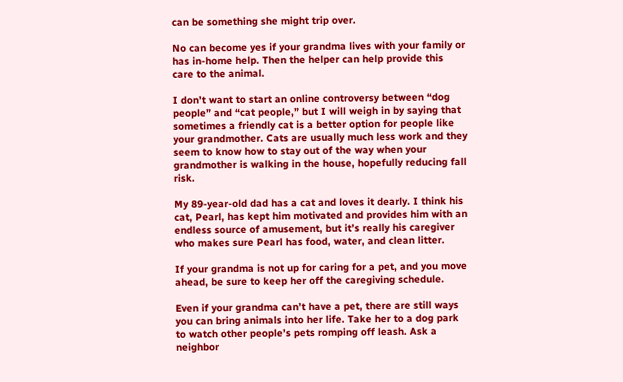can be something she might trip over.

No can become yes if your grandma lives with your family or has in-home help. Then the helper can help provide this care to the animal.

I don’t want to start an online controversy between “dog people” and “cat people,” but I will weigh in by saying that sometimes a friendly cat is a better option for people like your grandmother. Cats are usually much less work and they seem to know how to stay out of the way when your grandmother is walking in the house, hopefully reducing fall risk.

My 89-year-old dad has a cat and loves it dearly. I think his cat, Pearl, has kept him motivated and provides him with an endless source of amusement, but it’s really his caregiver who makes sure Pearl has food, water, and clean litter.

If your grandma is not up for caring for a pet, and you move ahead, be sure to keep her off the caregiving schedule.

Even if your grandma can’t have a pet, there are still ways you can bring animals into her life. Take her to a dog park to watch other people’s pets romping off leash. Ask a neighbor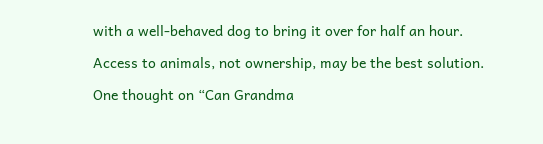with a well-behaved dog to bring it over for half an hour.

Access to animals, not ownership, may be the best solution.

One thought on “Can Grandma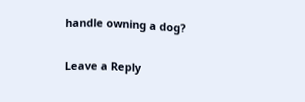handle owning a dog?

Leave a Reply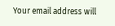Your email address will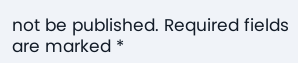not be published. Required fields are marked *